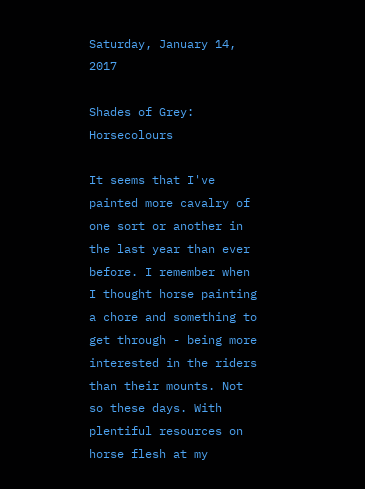Saturday, January 14, 2017

Shades of Grey: Horsecolours

It seems that I've painted more cavalry of one sort or another in the last year than ever before. I remember when I thought horse painting a chore and something to get through - being more interested in the riders than their mounts. Not so these days. With plentiful resources on horse flesh at my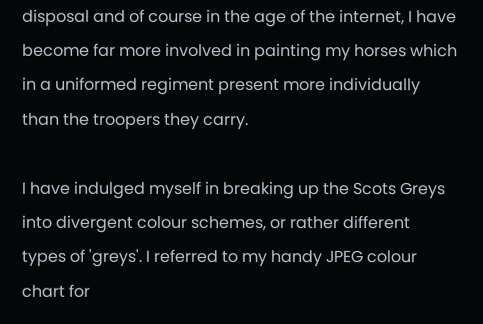disposal and of course in the age of the internet, I have become far more involved in painting my horses which in a uniformed regiment present more individually than the troopers they carry.

I have indulged myself in breaking up the Scots Greys into divergent colour schemes, or rather different types of 'greys'. I referred to my handy JPEG colour chart for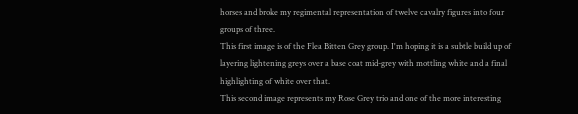horses and broke my regimental representation of twelve cavalry figures into four groups of three.
This first image is of the Flea Bitten Grey group. I'm hoping it is a subtle build up of layering lightening greys over a base coat mid-grey with mottling white and a final highlighting of white over that.
This second image represents my Rose Grey trio and one of the more interesting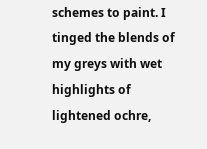schemes to paint. I tinged the blends of my greys with wet highlights of lightened ochre,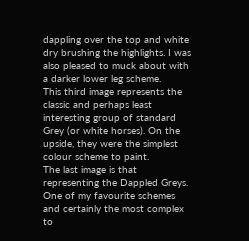dappling over the top and white dry brushing the highlights. I was also pleased to muck about with a darker lower leg scheme.
This third image represents the classic and perhaps least interesting group of standard Grey (or white horses). On the upside, they were the simplest colour scheme to paint.
The last image is that representing the Dappled Greys. One of my favourite schemes and certainly the most complex to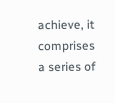achieve, it comprises a series of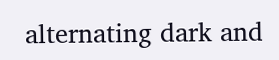alternating dark and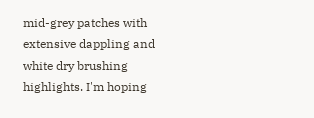mid-grey patches with extensive dappling and white dry brushing highlights. I'm hoping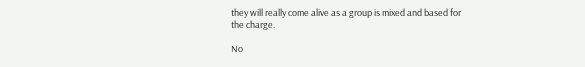they will really come alive as a group is mixed and based for the charge.

No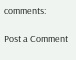comments:

Post a Comment